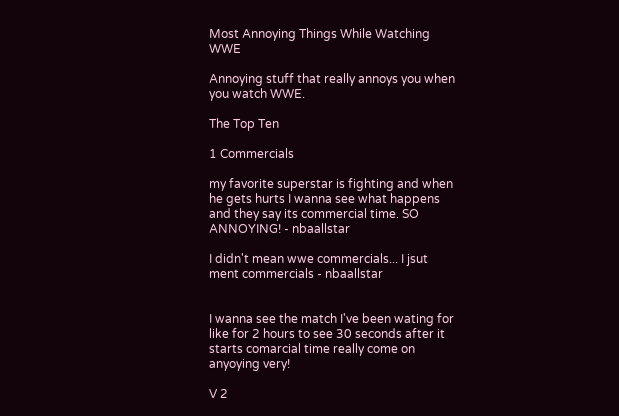Most Annoying Things While Watching WWE

Annoying stuff that really annoys you when you watch WWE.

The Top Ten

1 Commercials

my favorite superstar is fighting and when he gets hurts I wanna see what happens and they say its commercial time. SO ANNOYING! - nbaallstar

I didn't mean wwe commercials... I jsut ment commercials - nbaallstar


I wanna see the match I've been wating for like for 2 hours to see 30 seconds after it starts comarcial time really come on anyoying very!

V 2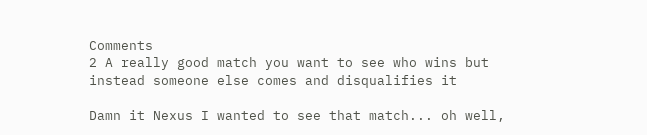Comments
2 A really good match you want to see who wins but instead someone else comes and disqualifies it

Damn it Nexus I wanted to see that match... oh well,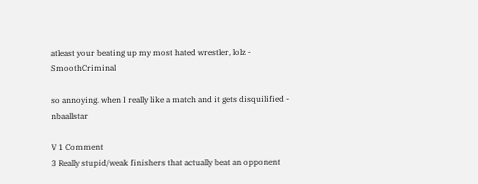atleast your beating up my most hated wrestler, lolz - SmoothCriminal

so annoying. when I really like a match and it gets disquilified - nbaallstar

V 1 Comment
3 Really stupid/weak finishers that actually beat an opponent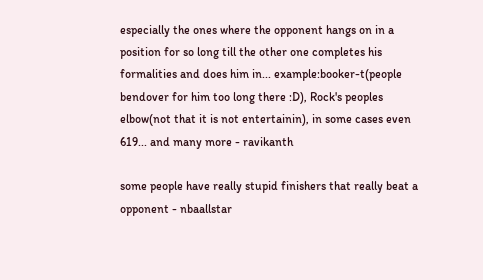especially the ones where the opponent hangs on in a position for so long till the other one completes his formalities and does him in... example:booker-t(people bendover for him too long there :D), Rock's peoples elbow(not that it is not entertainin), in some cases even 619... and many more - ravikanth

some people have really stupid finishers that really beat a opponent - nbaallstar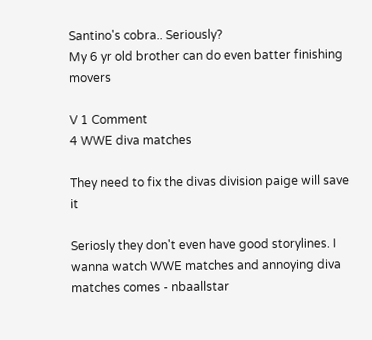Santino's cobra.. Seriously?
My 6 yr old brother can do even batter finishing movers

V 1 Comment
4 WWE diva matches

They need to fix the divas division paige will save it

Seriosly they don't even have good storylines. I wanna watch WWE matches and annoying diva matches comes - nbaallstar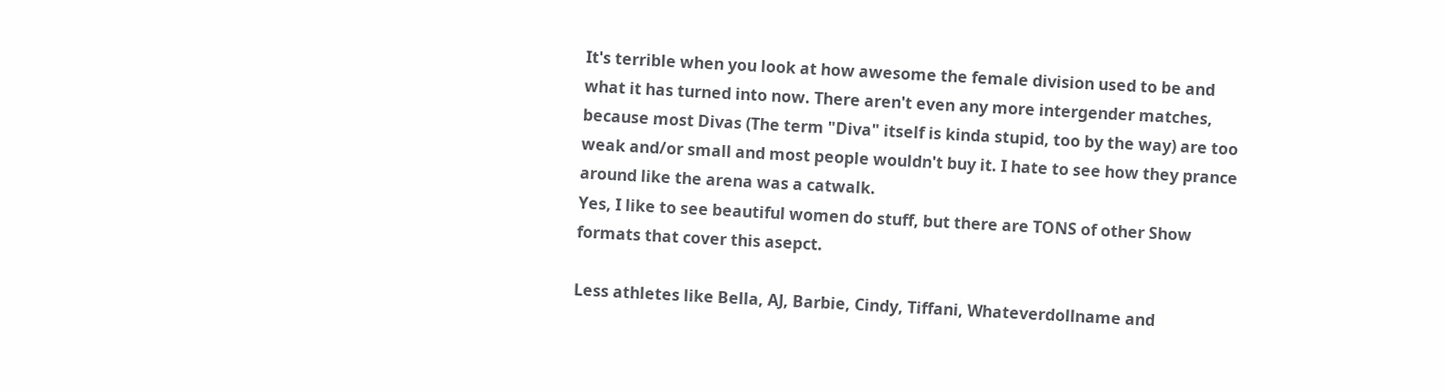It's terrible when you look at how awesome the female division used to be and what it has turned into now. There aren't even any more intergender matches, because most Divas (The term "Diva" itself is kinda stupid, too by the way) are too weak and/or small and most people wouldn't buy it. I hate to see how they prance around like the arena was a catwalk.
Yes, I like to see beautiful women do stuff, but there are TONS of other Show formats that cover this asepct.

Less athletes like Bella, AJ, Barbie, Cindy, Tiffani, Whateverdollname and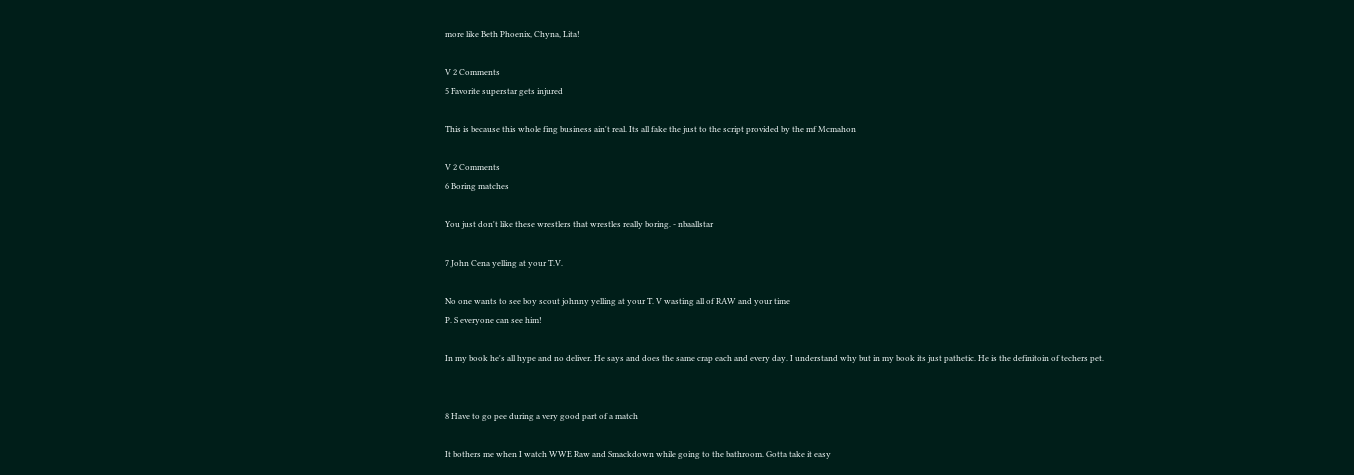more like Beth Phoenix, Chyna, Lita!

V 2 Comments
5 Favorite superstar gets injured

This is because this whole fing business ain't real. Its all fake the just to the script provided by the mf Mcmahon

V 2 Comments
6 Boring matches

You just don't like these wrestlers that wrestles really boring. - nbaallstar

7 John Cena yelling at your T.V.

No one wants to see boy scout johnny yelling at your T. V wasting all of RAW and your time
P. S everyone can see him!

In my book he's all hype and no deliver. He says and does the same crap each and every day. I understand why but in my book its just pathetic. He is the definitoin of techers pet.


8 Have to go pee during a very good part of a match

It bothers me when I watch WWE Raw and Smackdown while going to the bathroom. Gotta take it easy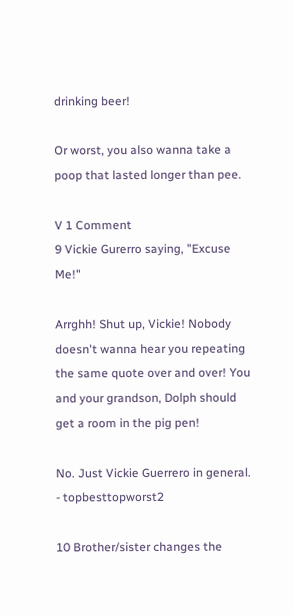drinking beer!

Or worst, you also wanna take a poop that lasted longer than pee.

V 1 Comment
9 Vickie Gurerro saying, "Excuse Me!"

Arrghh! Shut up, Vickie! Nobody doesn't wanna hear you repeating the same quote over and over! You and your grandson, Dolph should get a room in the pig pen!

No. Just Vickie Guerrero in general. - topbesttopworst2

10 Brother/sister changes the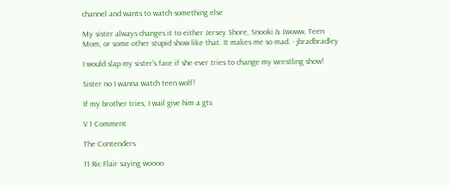channel and wants to watch something else

My sister always changes it to either Jersey Shore, Snooki & Jwoww, Teen Mom, or some other stupid show like that. It makes me so mad. - jbradbradley

I would slap my sister's face if she ever tries to change my wrestling show!

Sister no I wanna watch teen wolf!

If my brother tries, I wail give him a gts

V 1 Comment

The Contenders

11 Ric Flair saying woooo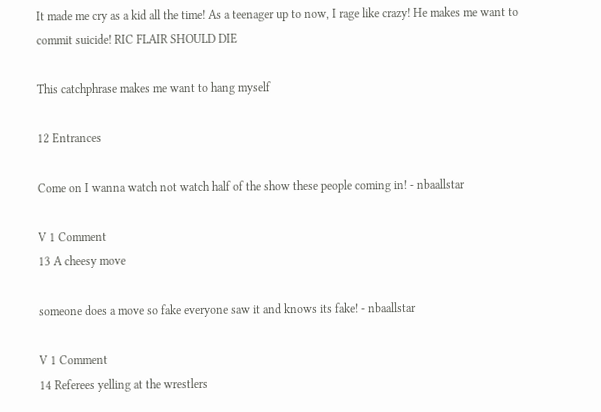It made me cry as a kid all the time! As a teenager up to now, I rage like crazy! He makes me want to commit suicide! RIC FLAIR SHOULD DIE

This catchphrase makes me want to hang myself

12 Entrances

Come on I wanna watch not watch half of the show these people coming in! - nbaallstar

V 1 Comment
13 A cheesy move

someone does a move so fake everyone saw it and knows its fake! - nbaallstar

V 1 Comment
14 Referees yelling at the wrestlers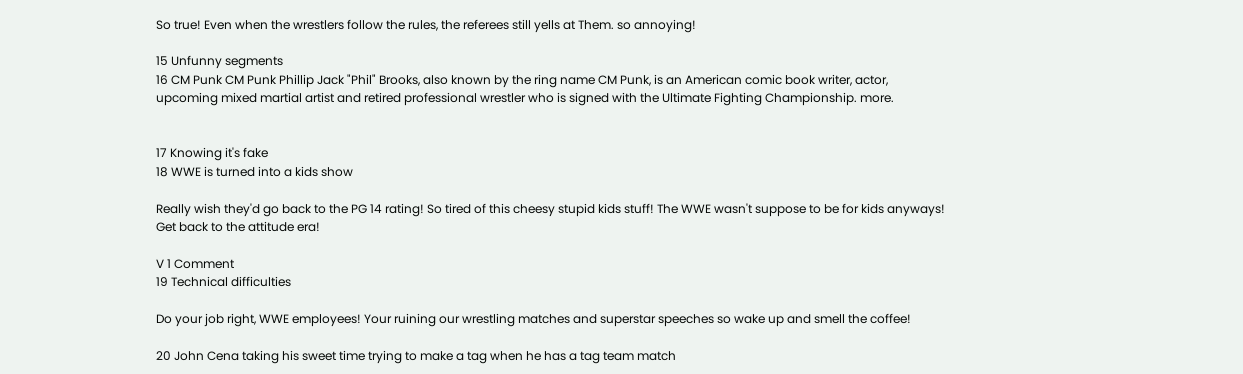So true! Even when the wrestlers follow the rules, the referees still yells at Them. so annoying!

15 Unfunny segments
16 CM Punk CM Punk Phillip Jack "Phil" Brooks, also known by the ring name CM Punk, is an American comic book writer, actor, upcoming mixed martial artist and retired professional wrestler who is signed with the Ultimate Fighting Championship. more.


17 Knowing it's fake
18 WWE is turned into a kids show

Really wish they'd go back to the PG 14 rating! So tired of this cheesy stupid kids stuff! The WWE wasn't suppose to be for kids anyways! Get back to the attitude era!

V 1 Comment
19 Technical difficulties

Do your job right, WWE employees! Your ruining our wrestling matches and superstar speeches so wake up and smell the coffee!

20 John Cena taking his sweet time trying to make a tag when he has a tag team match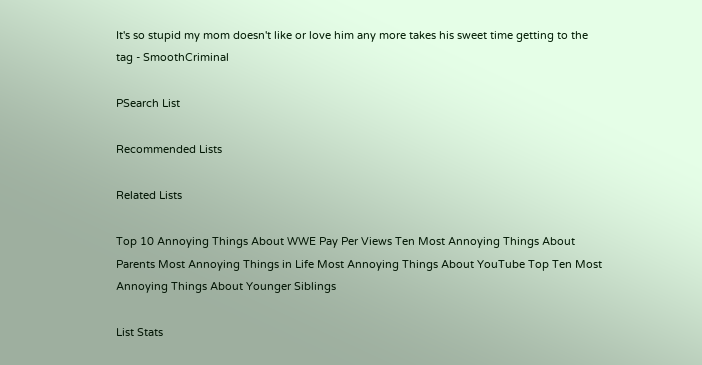It's so stupid my mom doesn't like or love him any more takes his sweet time getting to the tag - SmoothCriminal

PSearch List

Recommended Lists

Related Lists

Top 10 Annoying Things About WWE Pay Per Views Ten Most Annoying Things About Parents Most Annoying Things in Life Most Annoying Things About YouTube Top Ten Most Annoying Things About Younger Siblings

List Stats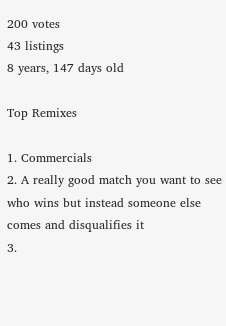200 votes
43 listings
8 years, 147 days old

Top Remixes

1. Commercials
2. A really good match you want to see who wins but instead someone else comes and disqualifies it
3.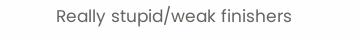Really stupid/weak finishers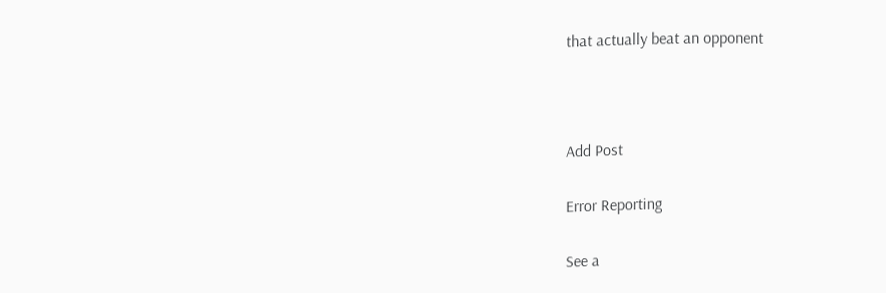that actually beat an opponent



Add Post

Error Reporting

See a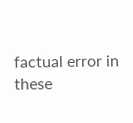factual error in these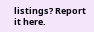listings? Report it here.